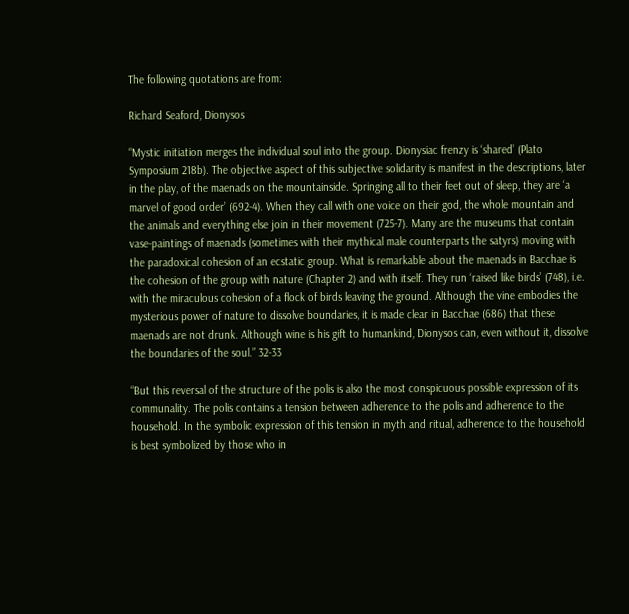The following quotations are from:

Richard Seaford, Dionysos

“Mystic initiation merges the individual soul into the group. Dionysiac frenzy is ‘shared’ (Plato Symposium 218b). The objective aspect of this subjective solidarity is manifest in the descriptions, later in the play, of the maenads on the mountainside. Springing all to their feet out of sleep, they are ‘a marvel of good order’ (692-4). When they call with one voice on their god, the whole mountain and the animals and everything else join in their movement (725-7). Many are the museums that contain vase-paintings of maenads (sometimes with their mythical male counterparts the satyrs) moving with the paradoxical cohesion of an ecstatic group. What is remarkable about the maenads in Bacchae is the cohesion of the group with nature (Chapter 2) and with itself. They run ‘raised like birds’ (748), i.e. with the miraculous cohesion of a flock of birds leaving the ground. Although the vine embodies the mysterious power of nature to dissolve boundaries, it is made clear in Bacchae (686) that these maenads are not drunk. Although wine is his gift to humankind, Dionysos can, even without it, dissolve the boundaries of the soul.” 32-33

“But this reversal of the structure of the polis is also the most conspicuous possible expression of its communality. The polis contains a tension between adherence to the polis and adherence to the household. In the symbolic expression of this tension in myth and ritual, adherence to the household is best symbolized by those who in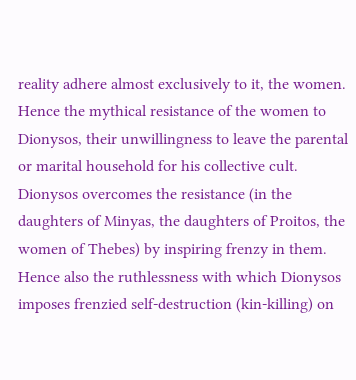reality adhere almost exclusively to it, the women. Hence the mythical resistance of the women to Dionysos, their unwillingness to leave the parental or marital household for his collective cult. Dionysos overcomes the resistance (in the daughters of Minyas, the daughters of Proitos, the women of Thebes) by inspiring frenzy in them. Hence also the ruthlessness with which Dionysos imposes frenzied self-destruction (kin-killing) on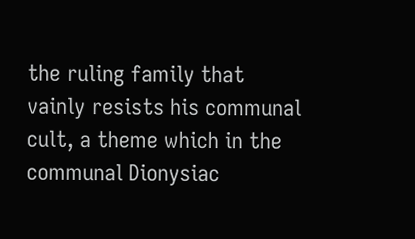the ruling family that vainly resists his communal cult, a theme which in the communal Dionysiac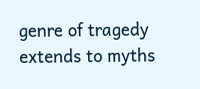genre of tragedy extends to myths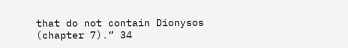that do not contain Dionysos (chapter 7).” 34